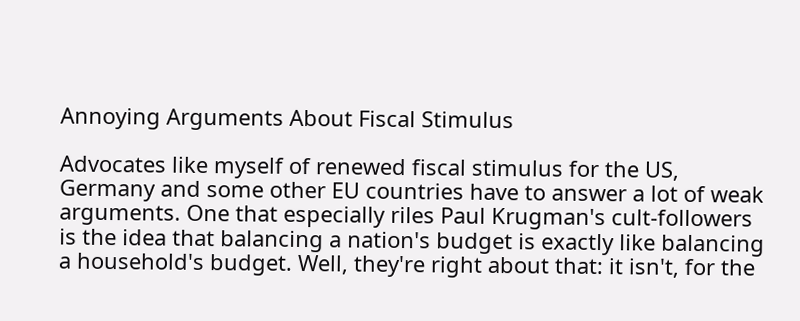Annoying Arguments About Fiscal Stimulus

Advocates like myself of renewed fiscal stimulus for the US, Germany and some other EU countries have to answer a lot of weak arguments. One that especially riles Paul Krugman's cult-followers is the idea that balancing a nation's budget is exactly like balancing a household's budget. Well, they're right about that: it isn't, for the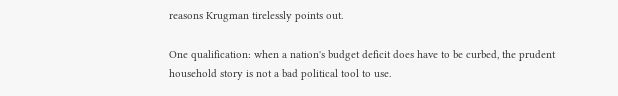reasons Krugman tirelessly points out.

One qualification: when a nation's budget deficit does have to be curbed, the prudent household story is not a bad political tool to use.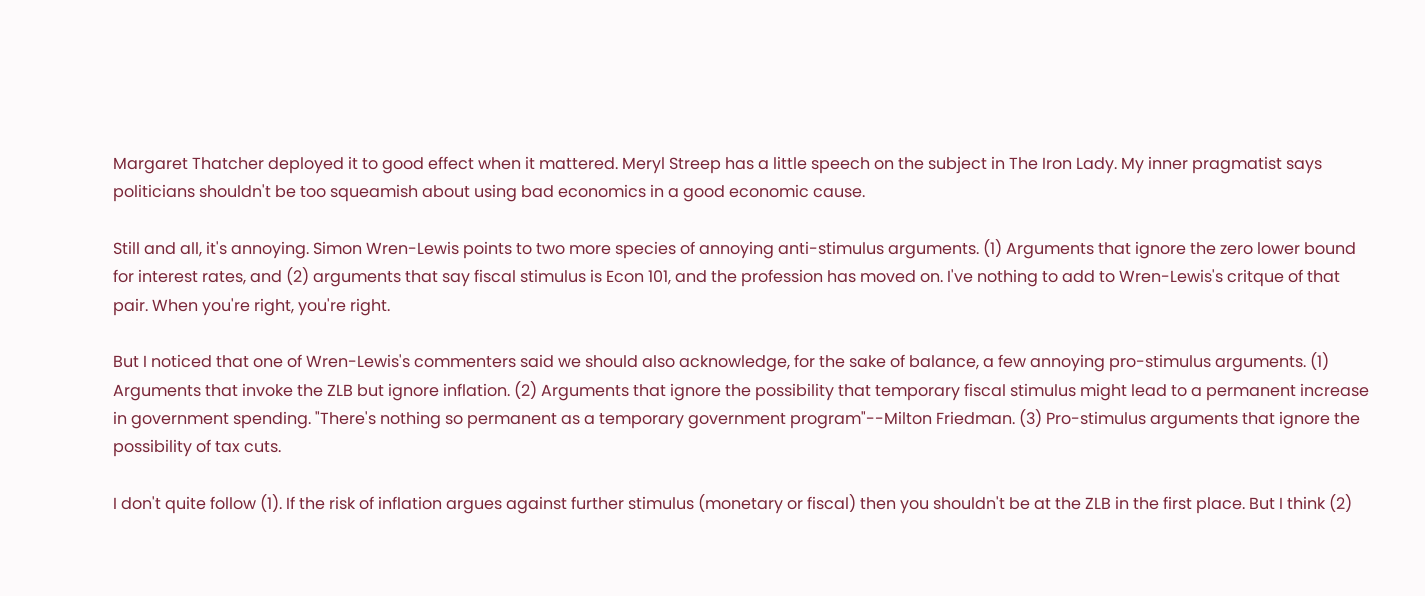Margaret Thatcher deployed it to good effect when it mattered. Meryl Streep has a little speech on the subject in The Iron Lady. My inner pragmatist says politicians shouldn't be too squeamish about using bad economics in a good economic cause.

Still and all, it's annoying. Simon Wren-Lewis points to two more species of annoying anti-stimulus arguments. (1) Arguments that ignore the zero lower bound for interest rates, and (2) arguments that say fiscal stimulus is Econ 101, and the profession has moved on. I've nothing to add to Wren-Lewis's critque of that pair. When you're right, you're right.

But I noticed that one of Wren-Lewis's commenters said we should also acknowledge, for the sake of balance, a few annoying pro-stimulus arguments. (1) Arguments that invoke the ZLB but ignore inflation. (2) Arguments that ignore the possibility that temporary fiscal stimulus might lead to a permanent increase in government spending. "There's nothing so permanent as a temporary government program"--Milton Friedman. (3) Pro-stimulus arguments that ignore the possibility of tax cuts.

I don't quite follow (1). If the risk of inflation argues against further stimulus (monetary or fiscal) then you shouldn't be at the ZLB in the first place. But I think (2)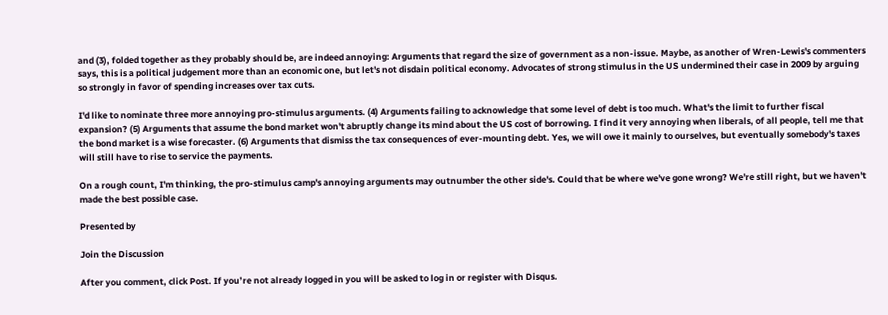and (3), folded together as they probably should be, are indeed annoying: Arguments that regard the size of government as a non-issue. Maybe, as another of Wren-Lewis's commenters says, this is a political judgement more than an economic one, but let's not disdain political economy. Advocates of strong stimulus in the US undermined their case in 2009 by arguing so strongly in favor of spending increases over tax cuts.

I'd like to nominate three more annoying pro-stimulus arguments. (4) Arguments failing to acknowledge that some level of debt is too much. What's the limit to further fiscal expansion? (5) Arguments that assume the bond market won't abruptly change its mind about the US cost of borrowing. I find it very annoying when liberals, of all people, tell me that the bond market is a wise forecaster. (6) Arguments that dismiss the tax consequences of ever-mounting debt. Yes, we will owe it mainly to ourselves, but eventually somebody's taxes will still have to rise to service the payments.

On a rough count, I'm thinking, the pro-stimulus camp's annoying arguments may outnumber the other side's. Could that be where we've gone wrong? We're still right, but we haven't made the best possible case.

Presented by

Join the Discussion

After you comment, click Post. If you’re not already logged in you will be asked to log in or register with Disqus.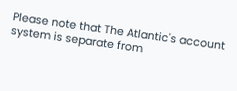Please note that The Atlantic's account system is separate from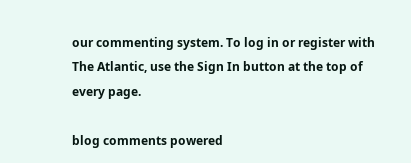our commenting system. To log in or register with The Atlantic, use the Sign In button at the top of every page.

blog comments powered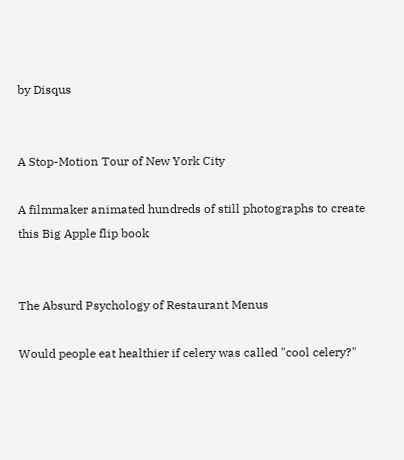by Disqus


A Stop-Motion Tour of New York City

A filmmaker animated hundreds of still photographs to create this Big Apple flip book


The Absurd Psychology of Restaurant Menus

Would people eat healthier if celery was called "cool celery?"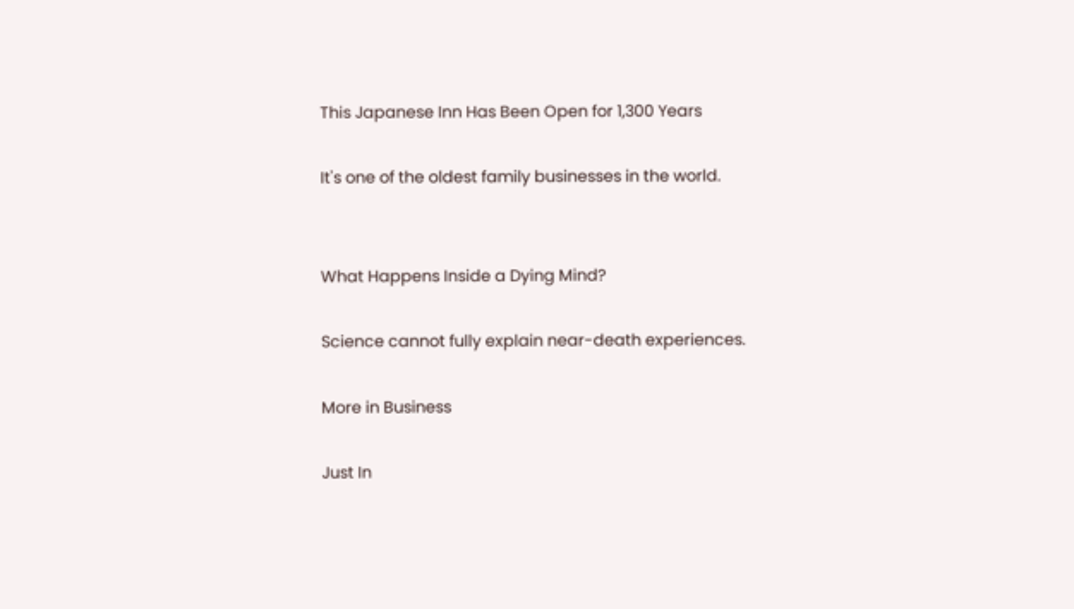This Japanese Inn Has Been Open for 1,300 Years

It's one of the oldest family businesses in the world.


What Happens Inside a Dying Mind?

Science cannot fully explain near-death experiences.

More in Business

Just In